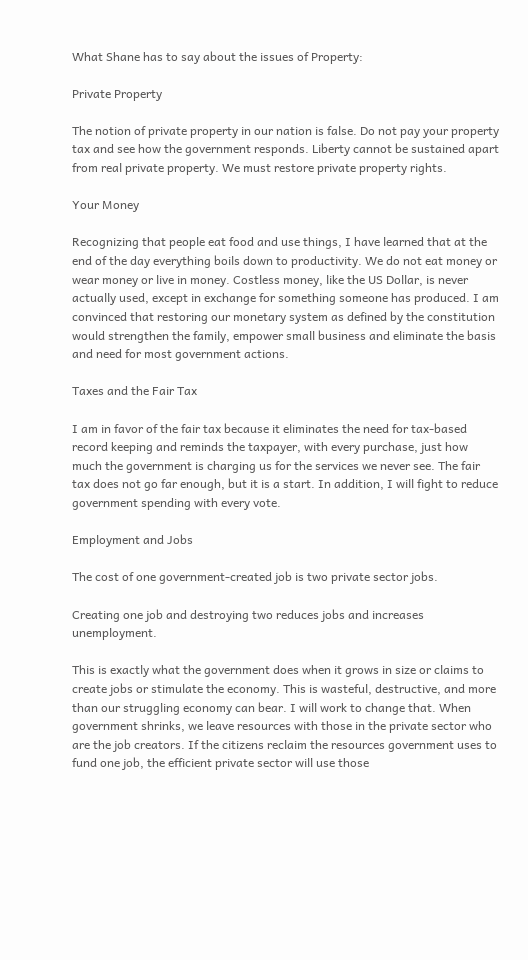What Shane has to say about the issues of Property:

Private Property

The notion of private property in our nation is false. Do not pay your property tax and see how the government responds. Liberty cannot be sustained apart from real private property. We must restore private property rights.

Your Money

Recognizing that people eat food and use things, I have learned that at the end of the day everything boils down to productivity. We do not eat money or wear money or live in money. Costless money, like the US Dollar, is never actually used, except in exchange for something someone has produced. I am convinced that restoring our monetary system as defined by the constitution would strengthen the family, empower small business and eliminate the basis and need for most government actions.

Taxes and the Fair Tax

I am in favor of the fair tax because it eliminates the need for tax-based record keeping and reminds the taxpayer, with every purchase, just how much the government is charging us for the services we never see. The fair tax does not go far enough, but it is a start. In addition, I will fight to reduce government spending with every vote.

Employment and Jobs

The cost of one government-created job is two private sector jobs.

Creating one job and destroying two reduces jobs and increases unemployment.

This is exactly what the government does when it grows in size or claims to create jobs or stimulate the economy. This is wasteful, destructive, and more than our struggling economy can bear. I will work to change that. When government shrinks, we leave resources with those in the private sector who are the job creators. If the citizens reclaim the resources government uses to fund one job, the efficient private sector will use those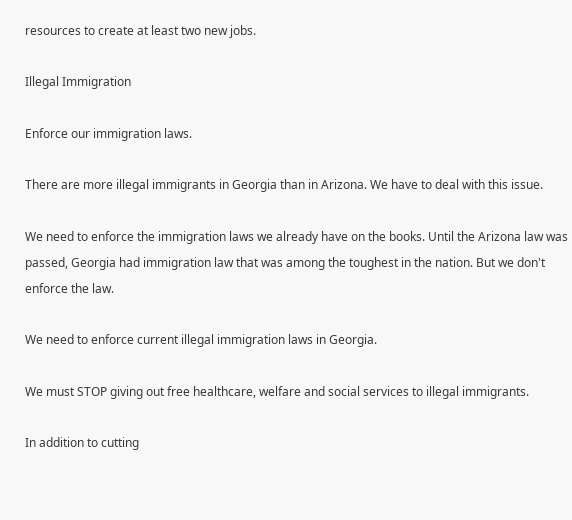resources to create at least two new jobs.

Illegal Immigration

Enforce our immigration laws.

There are more illegal immigrants in Georgia than in Arizona. We have to deal with this issue.

We need to enforce the immigration laws we already have on the books. Until the Arizona law was passed, Georgia had immigration law that was among the toughest in the nation. But we don't enforce the law.

We need to enforce current illegal immigration laws in Georgia.

We must STOP giving out free healthcare, welfare and social services to illegal immigrants.

In addition to cutting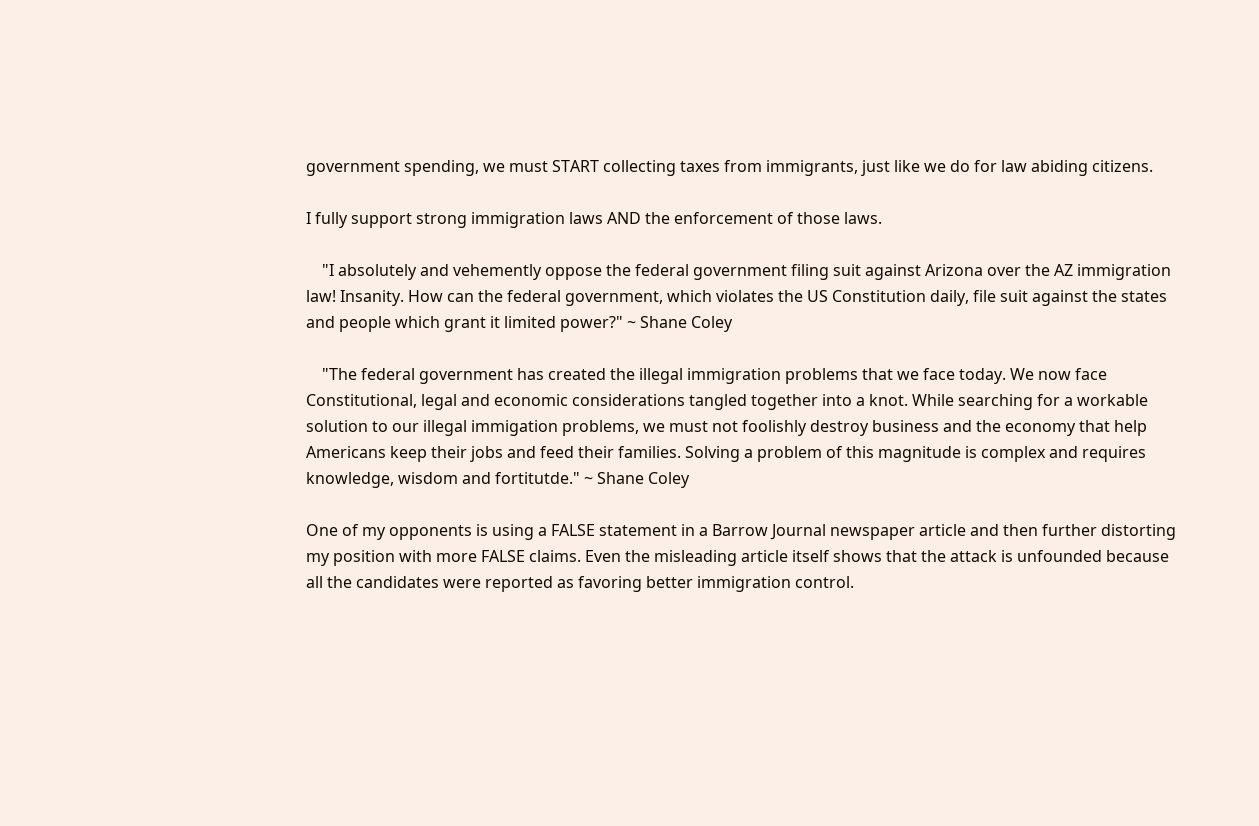government spending, we must START collecting taxes from immigrants, just like we do for law abiding citizens.

I fully support strong immigration laws AND the enforcement of those laws.

    "I absolutely and vehemently oppose the federal government filing suit against Arizona over the AZ immigration law! Insanity. How can the federal government, which violates the US Constitution daily, file suit against the states and people which grant it limited power?" ~ Shane Coley

    "The federal government has created the illegal immigration problems that we face today. We now face Constitutional, legal and economic considerations tangled together into a knot. While searching for a workable solution to our illegal immigation problems, we must not foolishly destroy business and the economy that help Americans keep their jobs and feed their families. Solving a problem of this magnitude is complex and requires knowledge, wisdom and fortitutde." ~ Shane Coley

One of my opponents is using a FALSE statement in a Barrow Journal newspaper article and then further distorting my position with more FALSE claims. Even the misleading article itself shows that the attack is unfounded because all the candidates were reported as favoring better immigration control.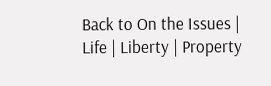Back to On the Issues | Life | Liberty | Property